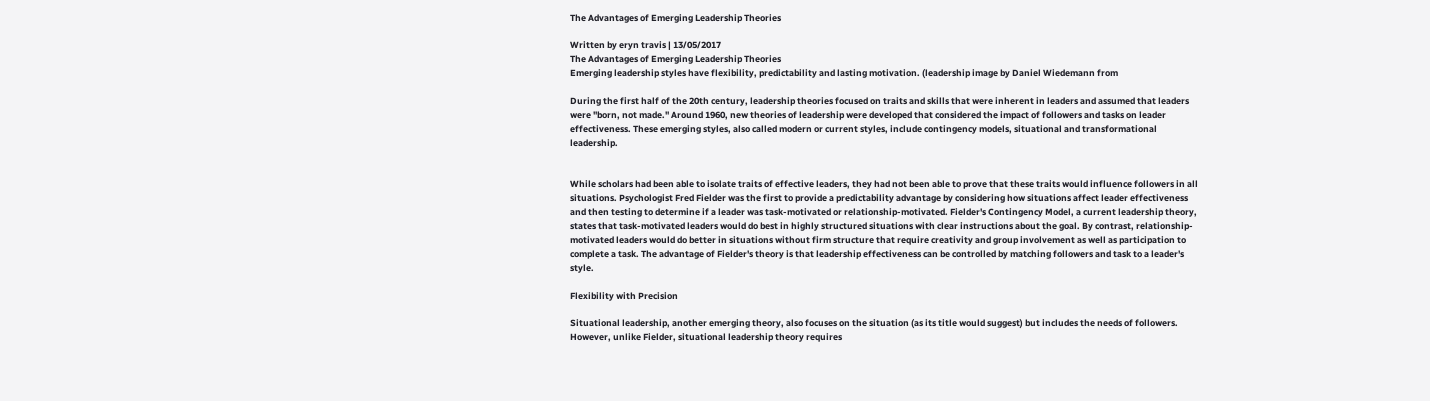The Advantages of Emerging Leadership Theories

Written by eryn travis | 13/05/2017
The Advantages of Emerging Leadership Theories
Emerging leadership styles have flexibility, predictability and lasting motivation. (leadership image by Daniel Wiedemann from

During the first half of the 20th century, leadership theories focused on traits and skills that were inherent in leaders and assumed that leaders were "born, not made." Around 1960, new theories of leadership were developed that considered the impact of followers and tasks on leader effectiveness. These emerging styles, also called modern or current styles, include contingency models, situational and transformational leadership.


While scholars had been able to isolate traits of effective leaders, they had not been able to prove that these traits would influence followers in all situations. Psychologist Fred Fielder was the first to provide a predictability advantage by considering how situations affect leader effectiveness and then testing to determine if a leader was task-motivated or relationship-motivated. Fielder's Contingency Model, a current leadership theory, states that task-motivated leaders would do best in highly structured situations with clear instructions about the goal. By contrast, relationship-motivated leaders would do better in situations without firm structure that require creativity and group involvement as well as participation to complete a task. The advantage of Fielder's theory is that leadership effectiveness can be controlled by matching followers and task to a leader's style.

Flexibility with Precision

Situational leadership, another emerging theory, also focuses on the situation (as its title would suggest) but includes the needs of followers. However, unlike Fielder, situational leadership theory requires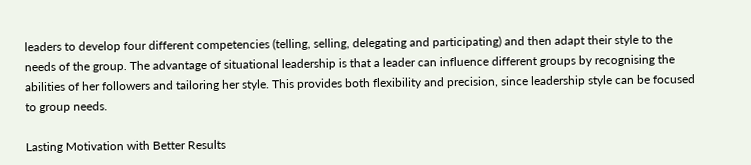leaders to develop four different competencies (telling, selling, delegating and participating) and then adapt their style to the needs of the group. The advantage of situational leadership is that a leader can influence different groups by recognising the abilities of her followers and tailoring her style. This provides both flexibility and precision, since leadership style can be focused to group needs.

Lasting Motivation with Better Results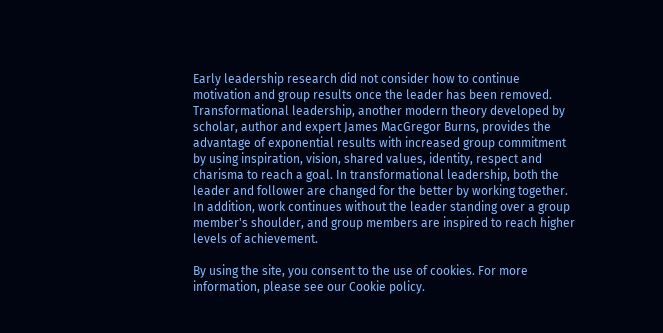Early leadership research did not consider how to continue motivation and group results once the leader has been removed. Transformational leadership, another modern theory developed by scholar, author and expert James MacGregor Burns, provides the advantage of exponential results with increased group commitment by using inspiration, vision, shared values, identity, respect and charisma to reach a goal. In transformational leadership, both the leader and follower are changed for the better by working together. In addition, work continues without the leader standing over a group member's shoulder, and group members are inspired to reach higher levels of achievement.

By using the site, you consent to the use of cookies. For more information, please see our Cookie policy.